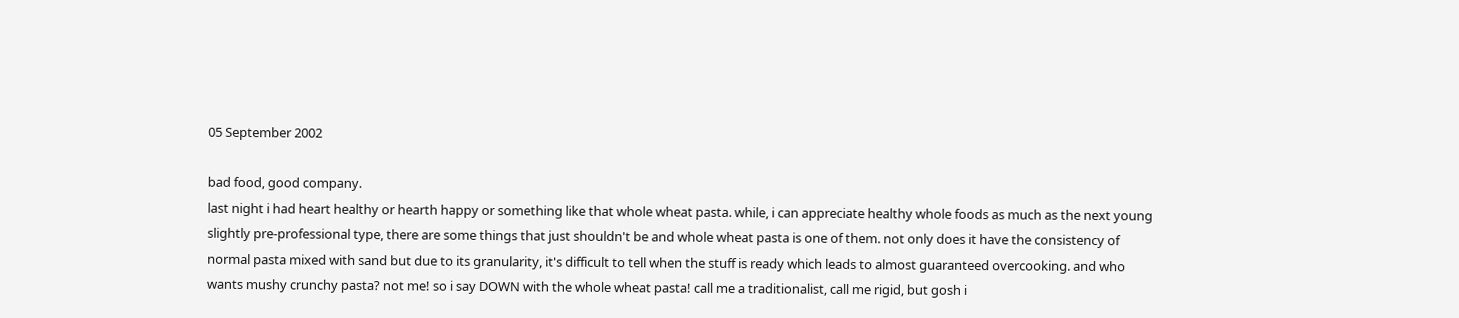05 September 2002

bad food, good company.
last night i had heart healthy or hearth happy or something like that whole wheat pasta. while, i can appreciate healthy whole foods as much as the next young slightly pre-professional type, there are some things that just shouldn't be and whole wheat pasta is one of them. not only does it have the consistency of normal pasta mixed with sand but due to its granularity, it's difficult to tell when the stuff is ready which leads to almost guaranteed overcooking. and who wants mushy crunchy pasta? not me! so i say DOWN with the whole wheat pasta! call me a traditionalist, call me rigid, but gosh i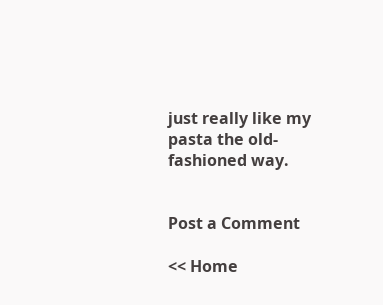just really like my pasta the old-fashioned way.


Post a Comment

<< Home